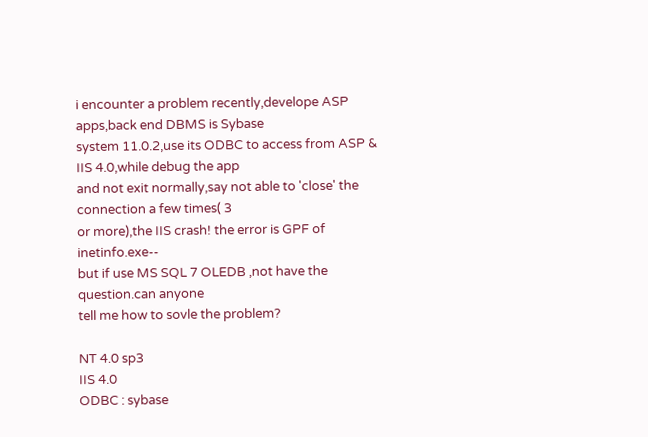i encounter a problem recently,develope ASP apps,back end DBMS is Sybase
system 11.0.2,use its ODBC to access from ASP & IIS 4.0,while debug the app
and not exit normally,say not able to 'close' the connection a few times( 3
or more),the IIS crash! the error is GPF of inetinfo.exe--
but if use MS SQL 7 OLEDB ,not have the question.can anyone
tell me how to sovle the problem?

NT 4.0 sp3
IIS 4.0
ODBC : sybase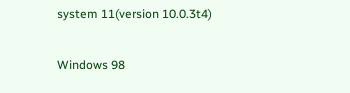system 11(version 10.0.3t4)

Windows 98